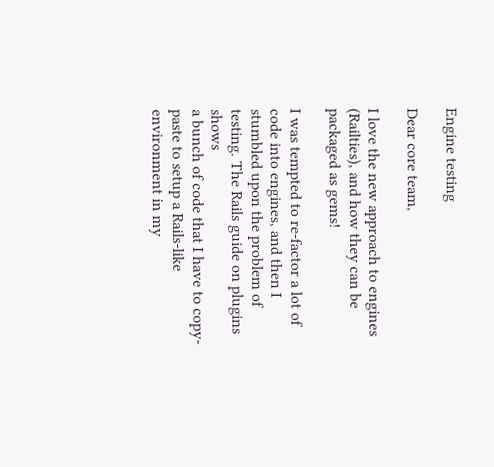Engine testing

Dear core team,

I love the new approach to engines (Railties), and how they can be
packaged as gems!

I was tempted to re-factor a lot of code into engines, and then I
stumbled upon the problem of testing. The Rails guide on plugins shows
a bunch of code that I have to copy-paste to setup a Rails-like
environment in my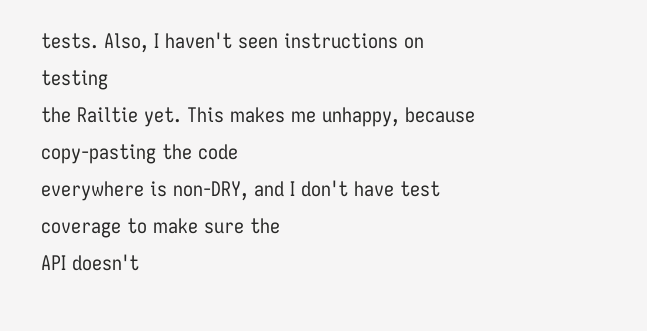tests. Also, I haven't seen instructions on testing
the Railtie yet. This makes me unhappy, because copy-pasting the code
everywhere is non-DRY, and I don't have test coverage to make sure the
API doesn't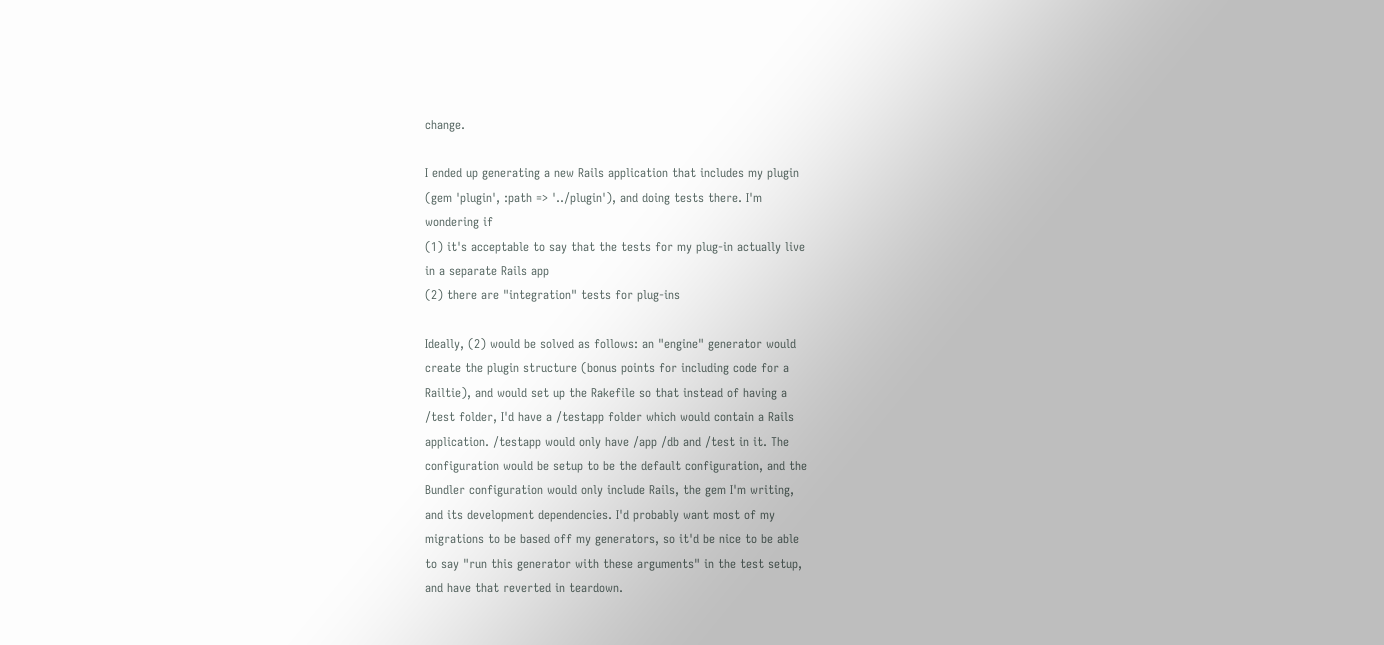change.

I ended up generating a new Rails application that includes my plugin
(gem 'plugin', :path => '../plugin'), and doing tests there. I'm
wondering if
(1) it's acceptable to say that the tests for my plug-in actually live
in a separate Rails app
(2) there are "integration" tests for plug-ins

Ideally, (2) would be solved as follows: an "engine" generator would
create the plugin structure (bonus points for including code for a
Railtie), and would set up the Rakefile so that instead of having a
/test folder, I'd have a /testapp folder which would contain a Rails
application. /testapp would only have /app /db and /test in it. The
configuration would be setup to be the default configuration, and the
Bundler configuration would only include Rails, the gem I'm writing,
and its development dependencies. I'd probably want most of my
migrations to be based off my generators, so it'd be nice to be able
to say "run this generator with these arguments" in the test setup,
and have that reverted in teardown.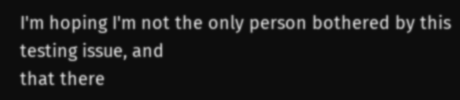I'm hoping I'm not the only person bothered by this testing issue, and
that there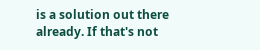is a solution out there already. If that's not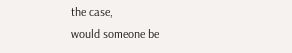the case,
would someone be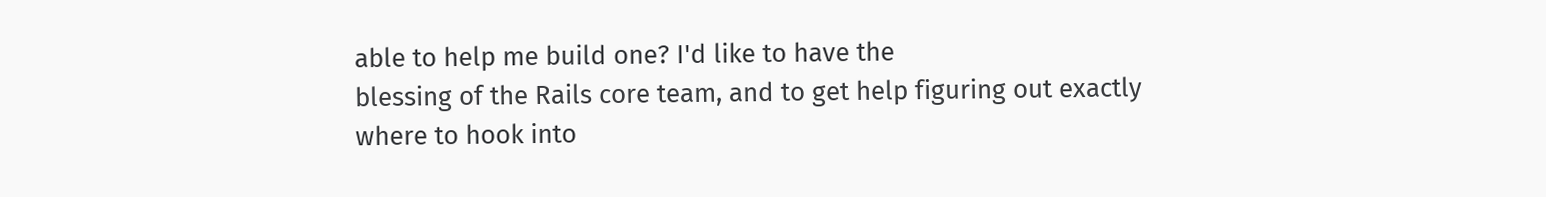able to help me build one? I'd like to have the
blessing of the Rails core team, and to get help figuring out exactly
where to hook into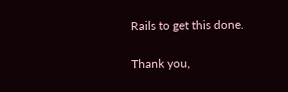Rails to get this done.

Thank you,